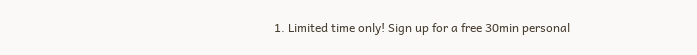1. Limited time only! Sign up for a free 30min personal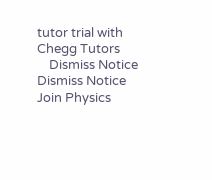tutor trial with Chegg Tutors
    Dismiss Notice
Dismiss Notice
Join Physics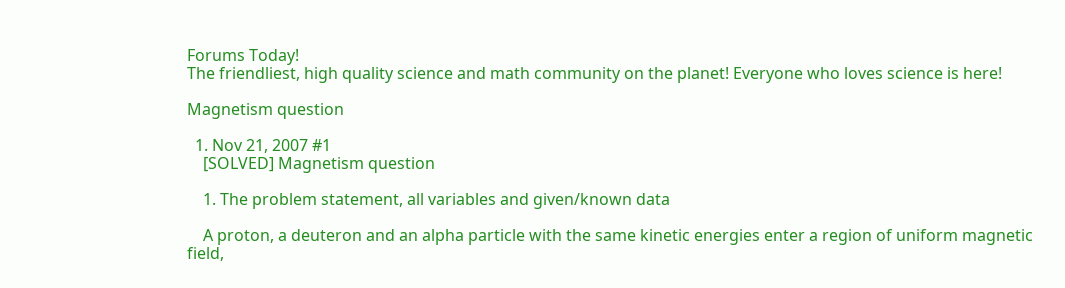Forums Today!
The friendliest, high quality science and math community on the planet! Everyone who loves science is here!

Magnetism question

  1. Nov 21, 2007 #1
    [SOLVED] Magnetism question

    1. The problem statement, all variables and given/known data

    A proton, a deuteron and an alpha particle with the same kinetic energies enter a region of uniform magnetic field,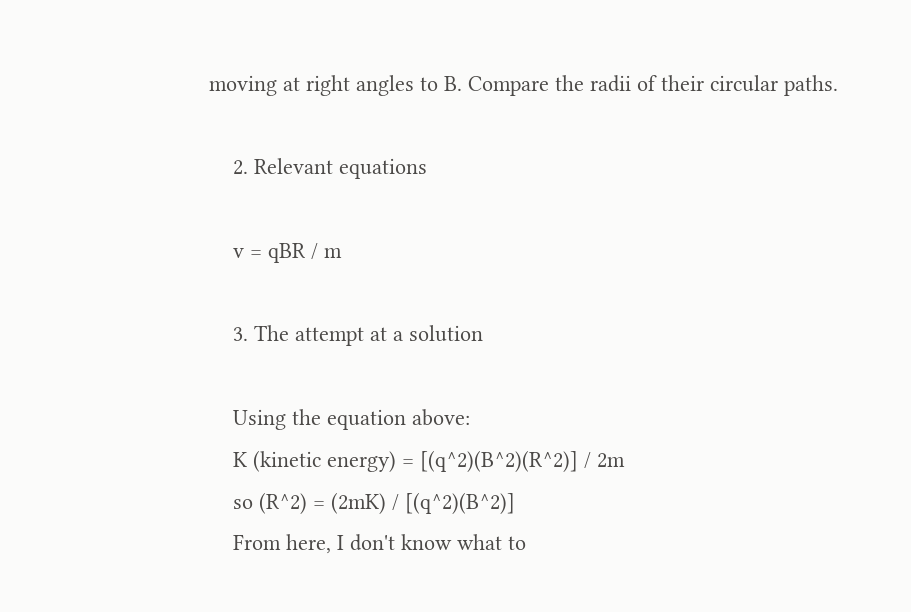moving at right angles to B. Compare the radii of their circular paths.

    2. Relevant equations

    v = qBR / m

    3. The attempt at a solution

    Using the equation above:
    K (kinetic energy) = [(q^2)(B^2)(R^2)] / 2m
    so (R^2) = (2mK) / [(q^2)(B^2)]
    From here, I don't know what to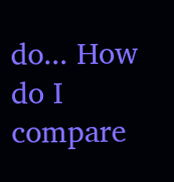do... How do I compare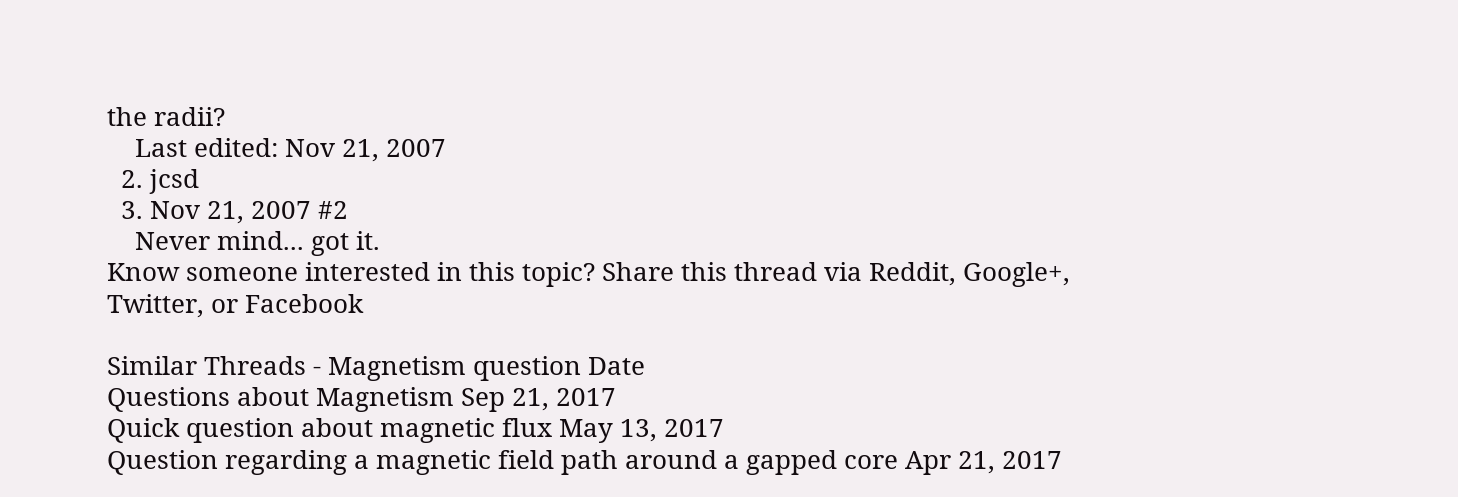the radii?
    Last edited: Nov 21, 2007
  2. jcsd
  3. Nov 21, 2007 #2
    Never mind... got it.
Know someone interested in this topic? Share this thread via Reddit, Google+, Twitter, or Facebook

Similar Threads - Magnetism question Date
Questions about Magnetism Sep 21, 2017
Quick question about magnetic flux May 13, 2017
Question regarding a magnetic field path around a gapped core Apr 21, 2017